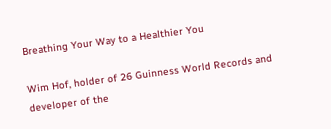Breathing Your Way to a Healthier You

Wim Hof, holder of 26 Guinness World Records and developer of the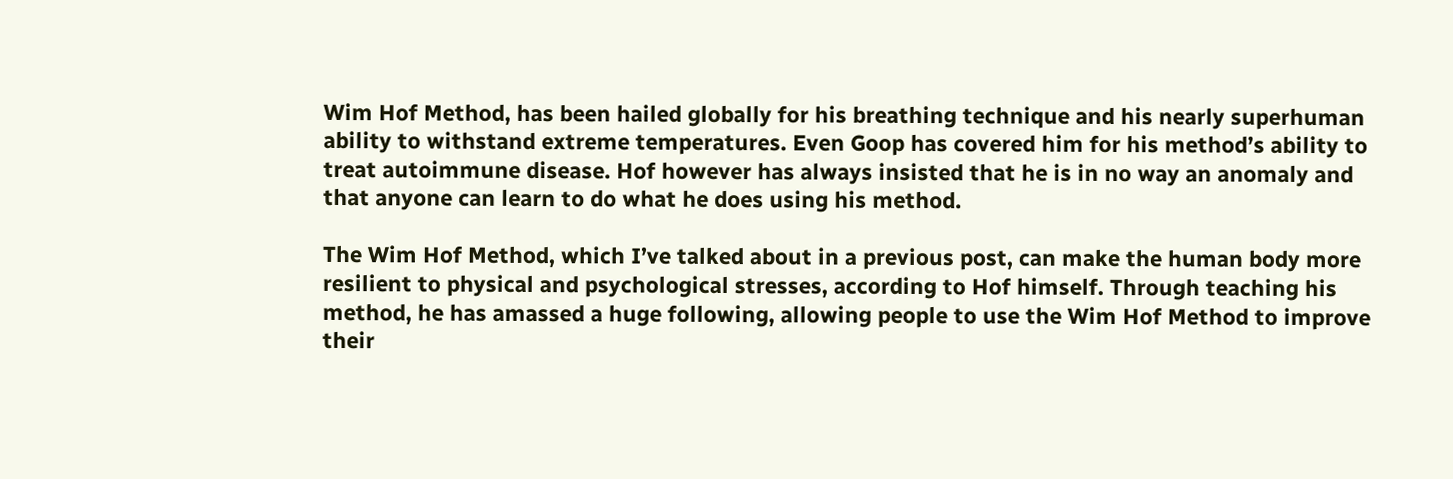Wim Hof Method, has been hailed globally for his breathing technique and his nearly superhuman ability to withstand extreme temperatures. Even Goop has covered him for his method’s ability to treat autoimmune disease. Hof however has always insisted that he is in no way an anomaly and that anyone can learn to do what he does using his method.

The Wim Hof Method, which I’ve talked about in a previous post, can make the human body more resilient to physical and psychological stresses, according to Hof himself. Through teaching his method, he has amassed a huge following, allowing people to use the Wim Hof Method to improve their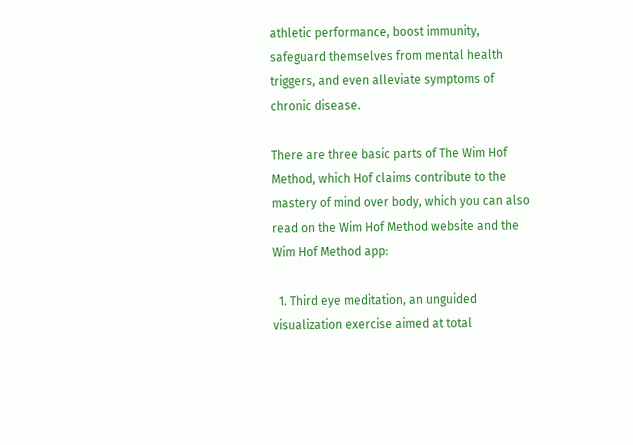athletic performance, boost immunity, safeguard themselves from mental health triggers, and even alleviate symptoms of chronic disease.

There are three basic parts of The Wim Hof Method, which Hof claims contribute to the mastery of mind over body, which you can also read on the Wim Hof Method website and the Wim Hof Method app:

  1. Third eye meditation, an unguided visualization exercise aimed at total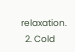relaxation.
  2. Cold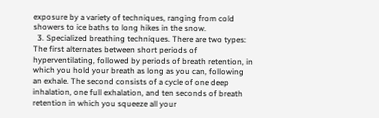exposure by a variety of techniques, ranging from cold showers to ice baths to long hikes in the snow.
  3. Specialized breathing techniques. There are two types: The first alternates between short periods of hyperventilating, followed by periods of breath retention, in which you hold your breath as long as you can, following an exhale. The second consists of a cycle of one deep inhalation, one full exhalation, and ten seconds of breath retention in which you squeeze all your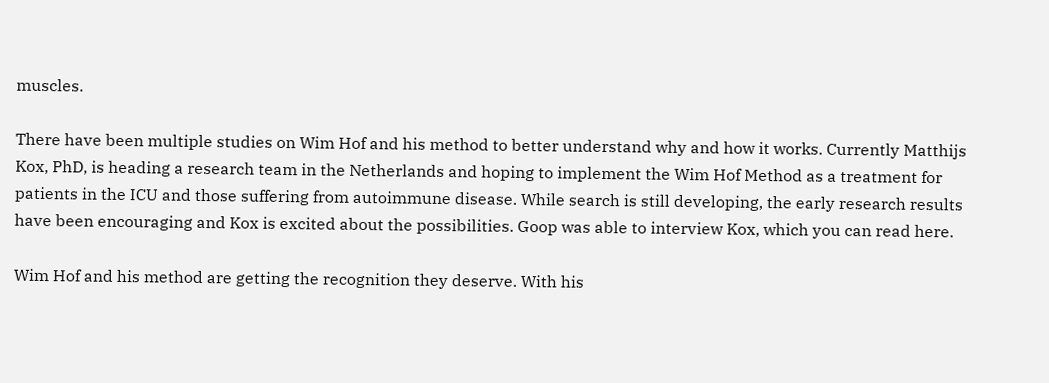muscles.

There have been multiple studies on Wim Hof and his method to better understand why and how it works. Currently Matthijs Kox, PhD, is heading a research team in the Netherlands and hoping to implement the Wim Hof Method as a treatment for patients in the ICU and those suffering from autoimmune disease. While search is still developing, the early research results have been encouraging and Kox is excited about the possibilities. Goop was able to interview Kox, which you can read here.

Wim Hof and his method are getting the recognition they deserve. With his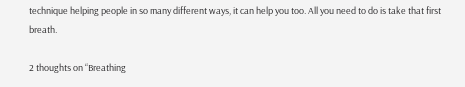technique helping people in so many different ways, it can help you too. All you need to do is take that first breath.

2 thoughts on “Breathing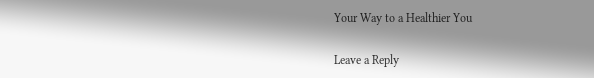Your Way to a Healthier You

Leave a Reply